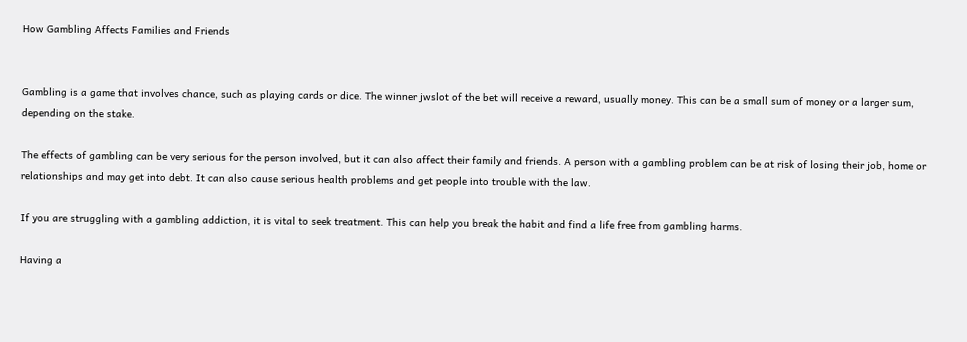How Gambling Affects Families and Friends


Gambling is a game that involves chance, such as playing cards or dice. The winner jwslot of the bet will receive a reward, usually money. This can be a small sum of money or a larger sum, depending on the stake.

The effects of gambling can be very serious for the person involved, but it can also affect their family and friends. A person with a gambling problem can be at risk of losing their job, home or relationships and may get into debt. It can also cause serious health problems and get people into trouble with the law.

If you are struggling with a gambling addiction, it is vital to seek treatment. This can help you break the habit and find a life free from gambling harms.

Having a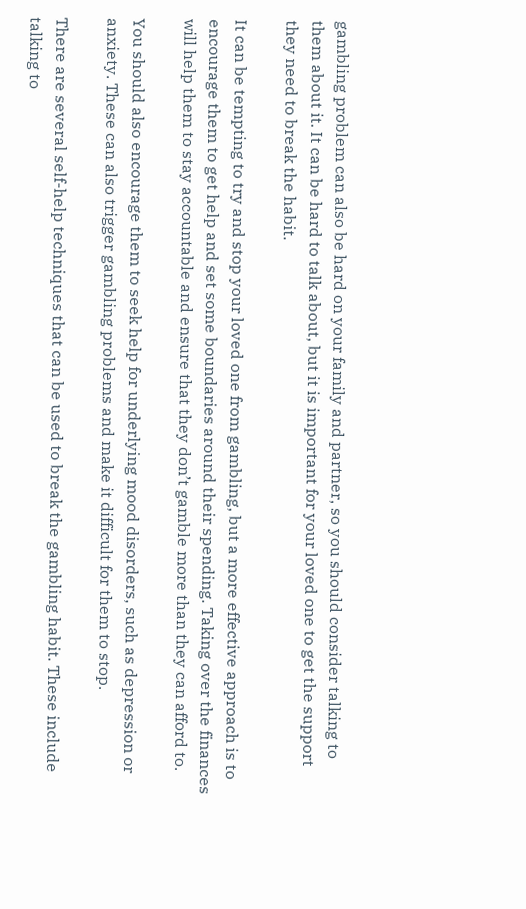gambling problem can also be hard on your family and partner, so you should consider talking to them about it. It can be hard to talk about, but it is important for your loved one to get the support they need to break the habit.

It can be tempting to try and stop your loved one from gambling, but a more effective approach is to encourage them to get help and set some boundaries around their spending. Taking over the finances will help them to stay accountable and ensure that they don’t gamble more than they can afford to.

You should also encourage them to seek help for underlying mood disorders, such as depression or anxiety. These can also trigger gambling problems and make it difficult for them to stop.

There are several self-help techniques that can be used to break the gambling habit. These include talking to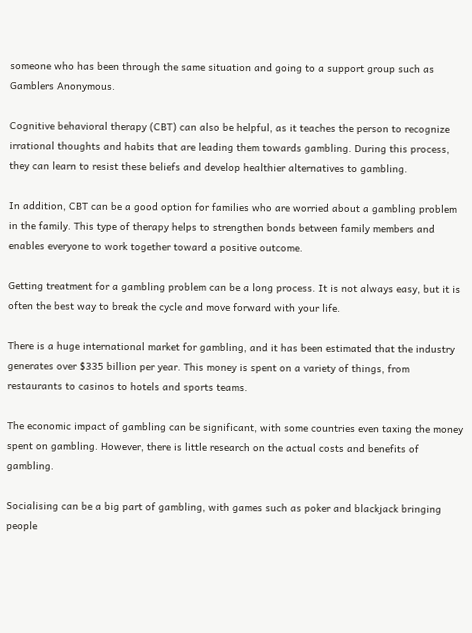someone who has been through the same situation and going to a support group such as Gamblers Anonymous.

Cognitive behavioral therapy (CBT) can also be helpful, as it teaches the person to recognize irrational thoughts and habits that are leading them towards gambling. During this process, they can learn to resist these beliefs and develop healthier alternatives to gambling.

In addition, CBT can be a good option for families who are worried about a gambling problem in the family. This type of therapy helps to strengthen bonds between family members and enables everyone to work together toward a positive outcome.

Getting treatment for a gambling problem can be a long process. It is not always easy, but it is often the best way to break the cycle and move forward with your life.

There is a huge international market for gambling, and it has been estimated that the industry generates over $335 billion per year. This money is spent on a variety of things, from restaurants to casinos to hotels and sports teams.

The economic impact of gambling can be significant, with some countries even taxing the money spent on gambling. However, there is little research on the actual costs and benefits of gambling.

Socialising can be a big part of gambling, with games such as poker and blackjack bringing people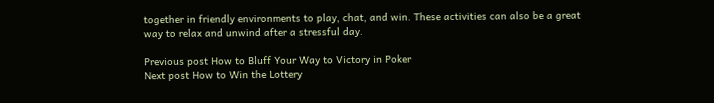together in friendly environments to play, chat, and win. These activities can also be a great way to relax and unwind after a stressful day.

Previous post How to Bluff Your Way to Victory in Poker
Next post How to Win the Lottery